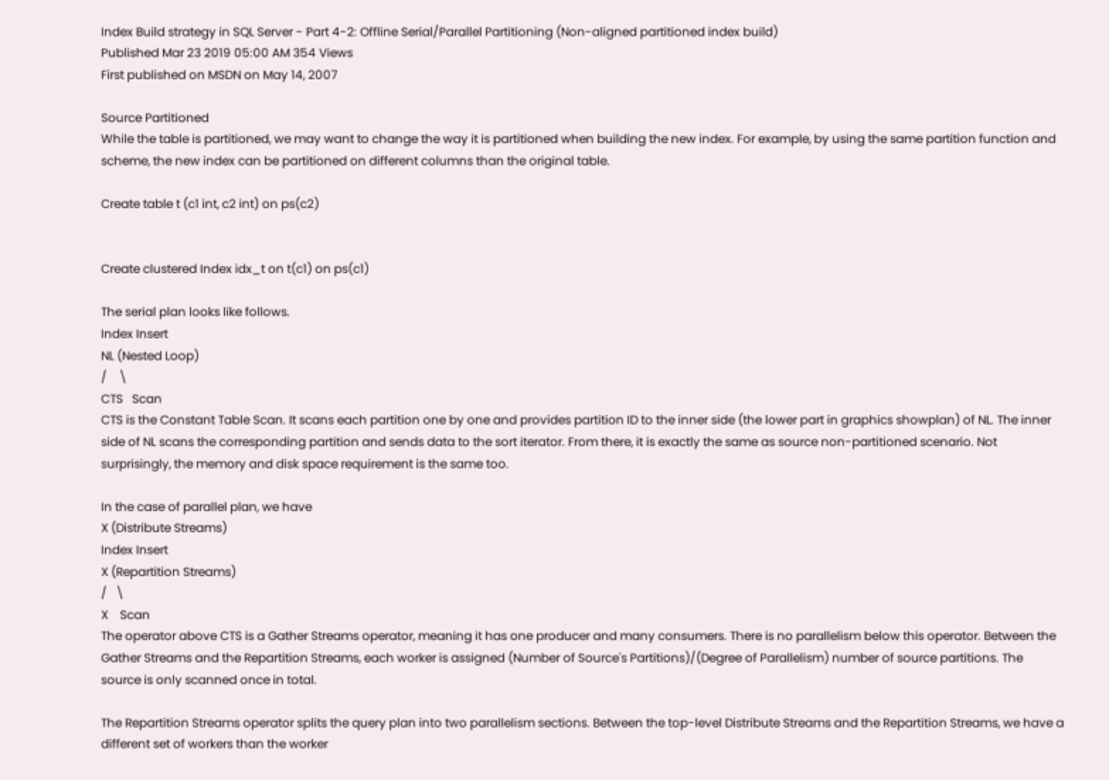Index Build strategy in SQL Server - Part 4-2: Offline Serial/Parallel Partitioning (Non-aligned partitioned index build)
Published Mar 23 2019 05:00 AM 354 Views
First published on MSDN on May 14, 2007

Source Partitioned
While the table is partitioned, we may want to change the way it is partitioned when building the new index. For example, by using the same partition function and scheme, the new index can be partitioned on different columns than the original table.

Create table t (c1 int, c2 int) on ps(c2)


Create clustered Index idx_t on t(c1) on ps(c1)

The serial plan looks like follows.
Index Insert
NL (Nested Loop)
/    \
CTS   Scan
CTS is the Constant Table Scan. It scans each partition one by one and provides partition ID to the inner side (the lower part in graphics showplan) of NL. The inner side of NL scans the corresponding partition and sends data to the sort iterator. From there, it is exactly the same as source non-partitioned scenario. Not surprisingly, the memory and disk space requirement is the same too.

In the case of parallel plan, we have
X (Distribute Streams)
Index Insert
X (Repartition Streams)
/   \
X    Scan
The operator above CTS is a Gather Streams operator, meaning it has one producer and many consumers. There is no parallelism below this operator. Between the Gather Streams and the Repartition Streams, each worker is assigned (Number of Source's Partitions)/(Degree of Parallelism) number of source partitions. The source is only scanned once in total.

The Repartition Streams operator splits the query plan into two parallelism sections. Between the top-level Distribute Streams and the Repartition Streams, we have a different set of workers than the worker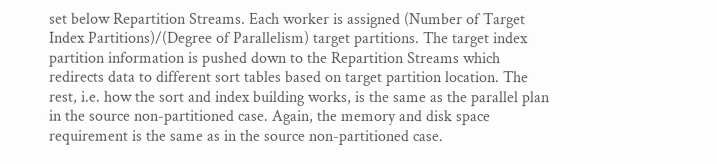set below Repartition Streams. Each worker is assigned (Number of Target Index Partitions)/(Degree of Parallelism) target partitions. The target index partition information is pushed down to the Repartition Streams which redirects data to different sort tables based on target partition location. The rest, i.e. how the sort and index building works, is the same as the parallel plan in the source non-partitioned case. Again, the memory and disk space requirement is the same as in the source non-partitioned case.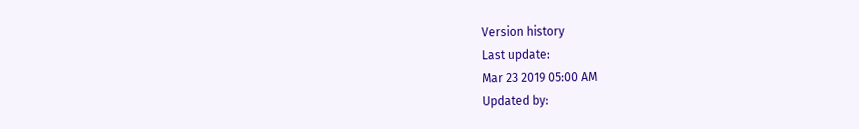Version history
Last update:
Mar 23 2019 05:00 AM
Updated by: